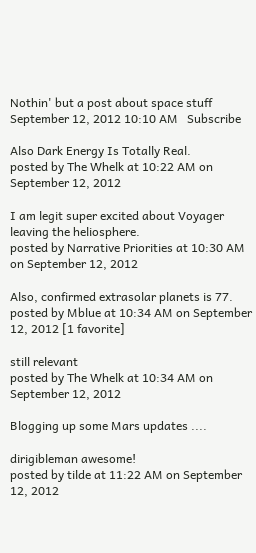Nothin' but a post about space stuff
September 12, 2012 10:10 AM   Subscribe

Also Dark Energy Is Totally Real.
posted by The Whelk at 10:22 AM on September 12, 2012

I am legit super excited about Voyager leaving the heliosphere.
posted by Narrative Priorities at 10:30 AM on September 12, 2012

Also, confirmed extrasolar planets is 77.
posted by Mblue at 10:34 AM on September 12, 2012 [1 favorite]

still relevant
posted by The Whelk at 10:34 AM on September 12, 2012

Blogging up some Mars updates ....

dirigibleman awesome!
posted by tilde at 11:22 AM on September 12, 2012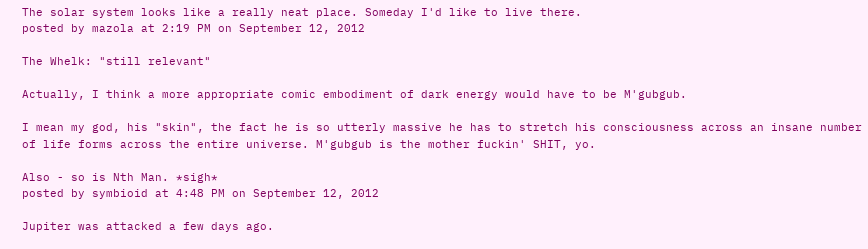The solar system looks like a really neat place. Someday I'd like to live there.
posted by mazola at 2:19 PM on September 12, 2012

The Whelk: "still relevant"

Actually, I think a more appropriate comic embodiment of dark energy would have to be M'gubgub.

I mean my god, his "skin", the fact he is so utterly massive he has to stretch his consciousness across an insane number of life forms across the entire universe. M'gubgub is the mother fuckin' SHIT, yo.

Also - so is Nth Man. *sigh*
posted by symbioid at 4:48 PM on September 12, 2012

Jupiter was attacked a few days ago.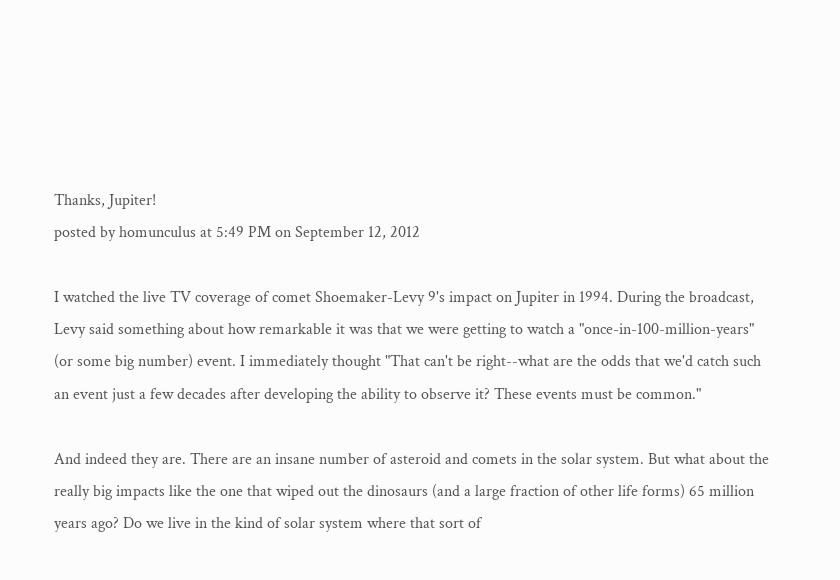Thanks, Jupiter!
posted by homunculus at 5:49 PM on September 12, 2012

I watched the live TV coverage of comet Shoemaker-Levy 9's impact on Jupiter in 1994. During the broadcast, Levy said something about how remarkable it was that we were getting to watch a "once-in-100-million-years" (or some big number) event. I immediately thought "That can't be right--what are the odds that we'd catch such an event just a few decades after developing the ability to observe it? These events must be common."

And indeed they are. There are an insane number of asteroid and comets in the solar system. But what about the really big impacts like the one that wiped out the dinosaurs (and a large fraction of other life forms) 65 million years ago? Do we live in the kind of solar system where that sort of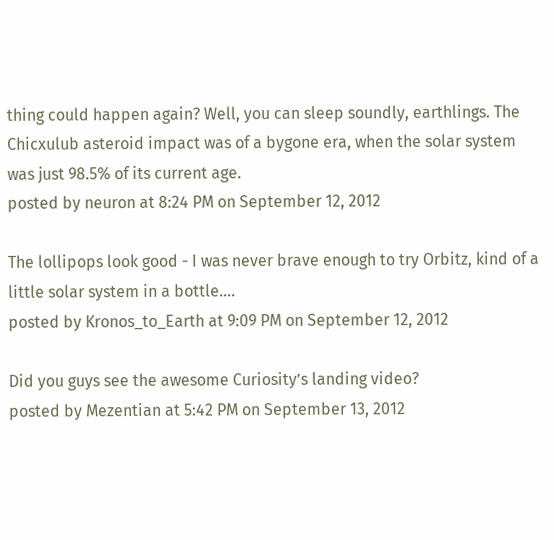thing could happen again? Well, you can sleep soundly, earthlings. The Chicxulub asteroid impact was of a bygone era, when the solar system was just 98.5% of its current age.
posted by neuron at 8:24 PM on September 12, 2012

The lollipops look good - I was never brave enough to try Orbitz, kind of a little solar system in a bottle....
posted by Kronos_to_Earth at 9:09 PM on September 12, 2012

Did you guys see the awesome Curiosity’s landing video?
posted by Mezentian at 5:42 PM on September 13, 2012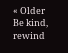« Older Be kind, rewind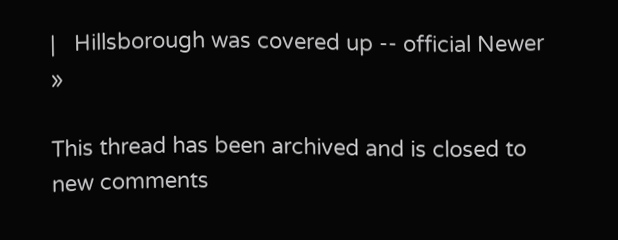|   Hillsborough was covered up -- official Newer »

This thread has been archived and is closed to new comments